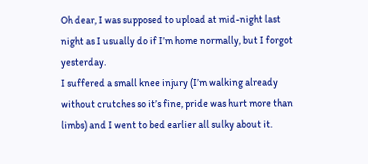Oh dear, I was supposed to upload at mid-night last night as I usually do if I’m home normally, but I forgot yesterday.
I suffered a small knee injury (I’m walking already without crutches so it’s fine, pride was hurt more than limbs) and I went to bed earlier all sulky about it.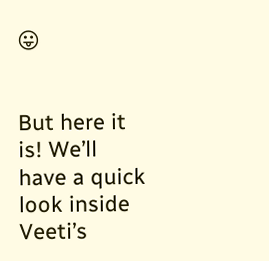😛


But here it is! We’ll have a quick look inside Veeti’s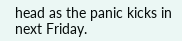head as the panic kicks in next Friday.